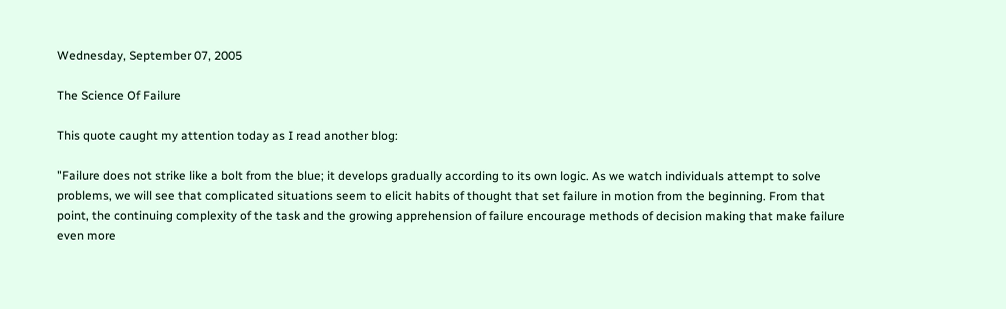Wednesday, September 07, 2005

The Science Of Failure

This quote caught my attention today as I read another blog:

"Failure does not strike like a bolt from the blue; it develops gradually according to its own logic. As we watch individuals attempt to solve problems, we will see that complicated situations seem to elicit habits of thought that set failure in motion from the beginning. From that point, the continuing complexity of the task and the growing apprehension of failure encourage methods of decision making that make failure even more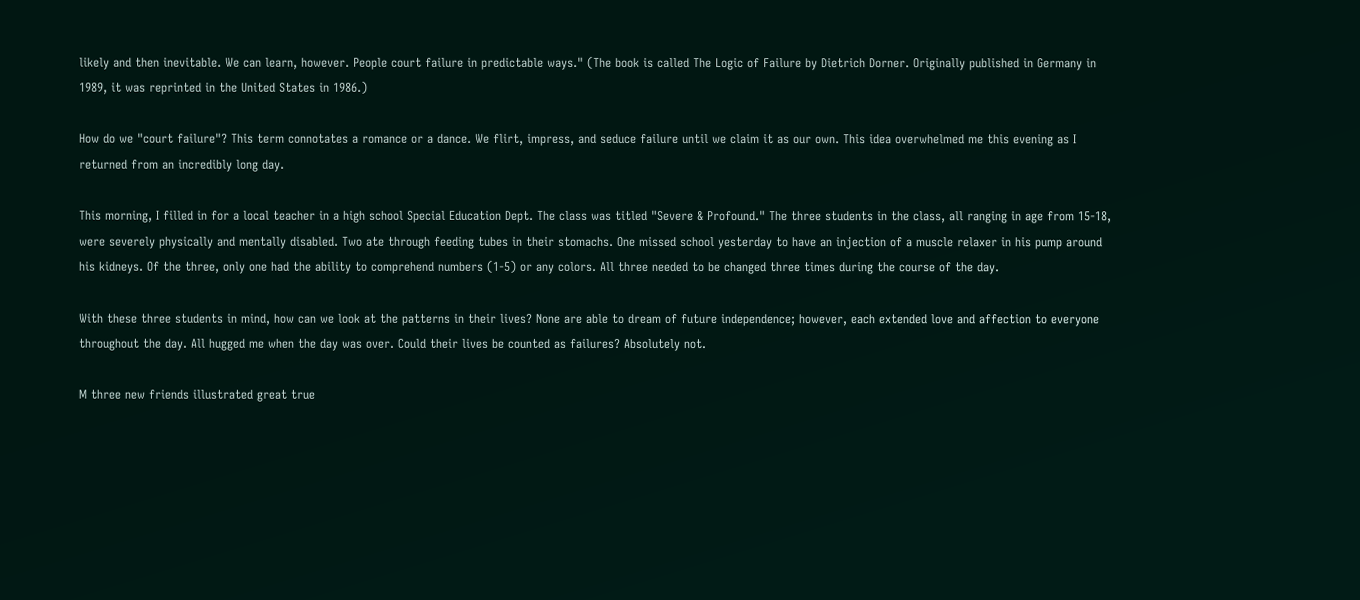likely and then inevitable. We can learn, however. People court failure in predictable ways." (The book is called The Logic of Failure by Dietrich Dorner. Originally published in Germany in 1989, it was reprinted in the United States in 1986.)

How do we "court failure"? This term connotates a romance or a dance. We flirt, impress, and seduce failure until we claim it as our own. This idea overwhelmed me this evening as I returned from an incredibly long day.

This morning, I filled in for a local teacher in a high school Special Education Dept. The class was titled "Severe & Profound." The three students in the class, all ranging in age from 15-18, were severely physically and mentally disabled. Two ate through feeding tubes in their stomachs. One missed school yesterday to have an injection of a muscle relaxer in his pump around his kidneys. Of the three, only one had the ability to comprehend numbers (1-5) or any colors. All three needed to be changed three times during the course of the day.

With these three students in mind, how can we look at the patterns in their lives? None are able to dream of future independence; however, each extended love and affection to everyone throughout the day. All hugged me when the day was over. Could their lives be counted as failures? Absolutely not.

M three new friends illustrated great true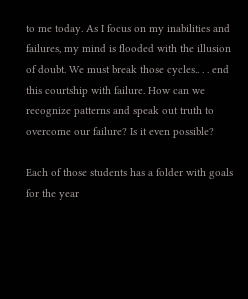to me today. As I focus on my inabilities and failures, my mind is flooded with the illusion of doubt. We must break those cycles.. . . end this courtship with failure. How can we recognize patterns and speak out truth to overcome our failure? Is it even possible?

Each of those students has a folder with goals for the year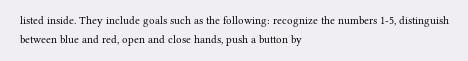listed inside. They include goals such as the following: recognize the numbers 1-5, distinguish between blue and red, open and close hands, push a button by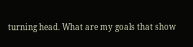turning head. What are my goals that show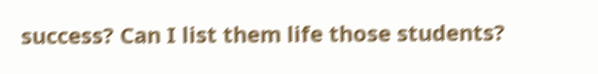success? Can I list them life those students?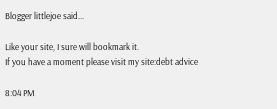Blogger littlejoe said...

Like your site, I sure will bookmark it.
If you have a moment please visit my site:debt advice

8:04 PM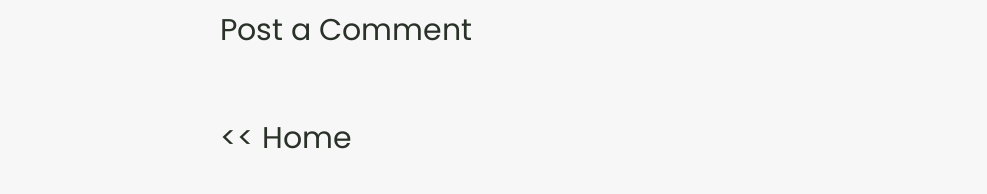Post a Comment

<< Home